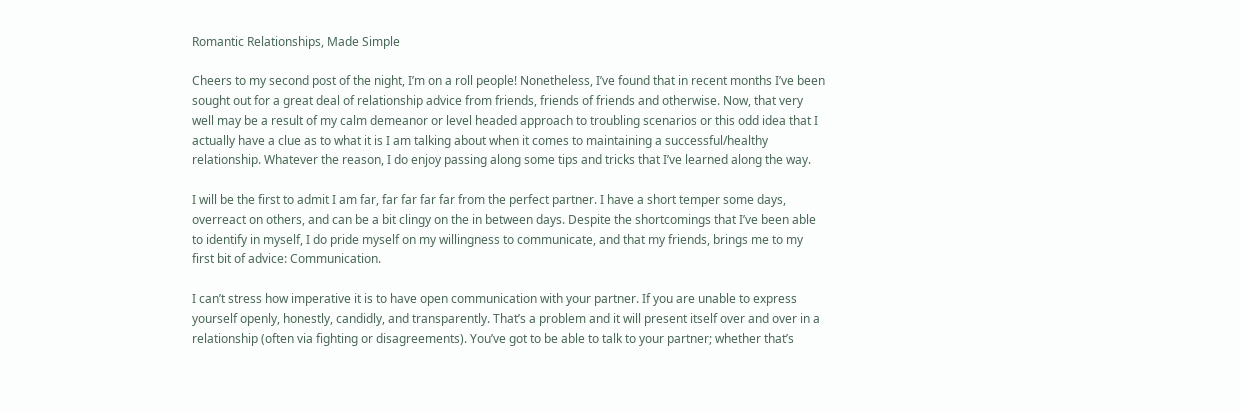Romantic Relationships, Made Simple

Cheers to my second post of the night, I’m on a roll people! Nonetheless, I’ve found that in recent months I’ve been sought out for a great deal of relationship advice from friends, friends of friends and otherwise. Now, that very well may be a result of my calm demeanor or level headed approach to troubling scenarios or this odd idea that I actually have a clue as to what it is I am talking about when it comes to maintaining a successful/healthy relationship. Whatever the reason, I do enjoy passing along some tips and tricks that I’ve learned along the way.

I will be the first to admit I am far, far far far far from the perfect partner. I have a short temper some days, overreact on others, and can be a bit clingy on the in between days. Despite the shortcomings that I’ve been able to identify in myself, I do pride myself on my willingness to communicate, and that my friends, brings me to my first bit of advice: Communication.

I can’t stress how imperative it is to have open communication with your partner. If you are unable to express yourself openly, honestly, candidly, and transparently. That’s a problem and it will present itself over and over in a relationship (often via fighting or disagreements). You’ve got to be able to talk to your partner; whether that’s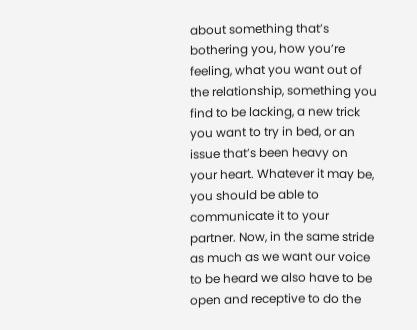about something that’s bothering you, how you’re feeling, what you want out of the relationship, something you find to be lacking, a new trick you want to try in bed, or an issue that’s been heavy on your heart. Whatever it may be, you should be able to communicate it to your partner. Now, in the same stride as much as we want our voice to be heard we also have to be open and receptive to do the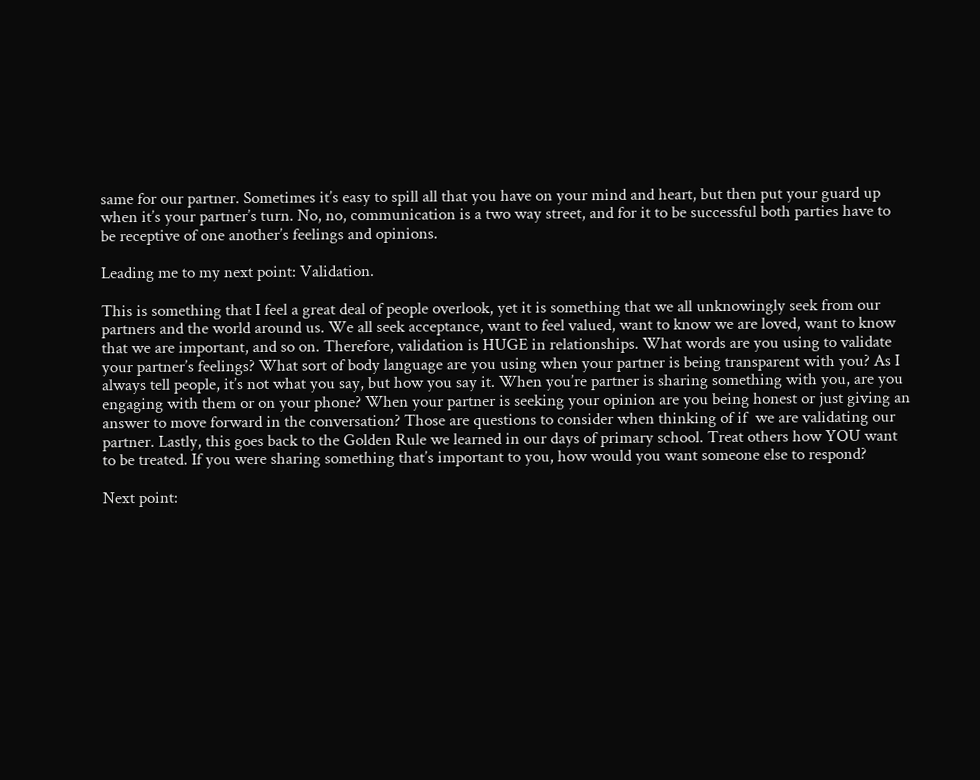same for our partner. Sometimes it’s easy to spill all that you have on your mind and heart, but then put your guard up when it’s your partner’s turn. No, no, communication is a two way street, and for it to be successful both parties have to be receptive of one another’s feelings and opinions.

Leading me to my next point: Validation.

This is something that I feel a great deal of people overlook, yet it is something that we all unknowingly seek from our partners and the world around us. We all seek acceptance, want to feel valued, want to know we are loved, want to know that we are important, and so on. Therefore, validation is HUGE in relationships. What words are you using to validate your partner’s feelings? What sort of body language are you using when your partner is being transparent with you? As I always tell people, it’s not what you say, but how you say it. When you’re partner is sharing something with you, are you engaging with them or on your phone? When your partner is seeking your opinion are you being honest or just giving an answer to move forward in the conversation? Those are questions to consider when thinking of if  we are validating our partner. Lastly, this goes back to the Golden Rule we learned in our days of primary school. Treat others how YOU want to be treated. If you were sharing something that’s important to you, how would you want someone else to respond?

Next point: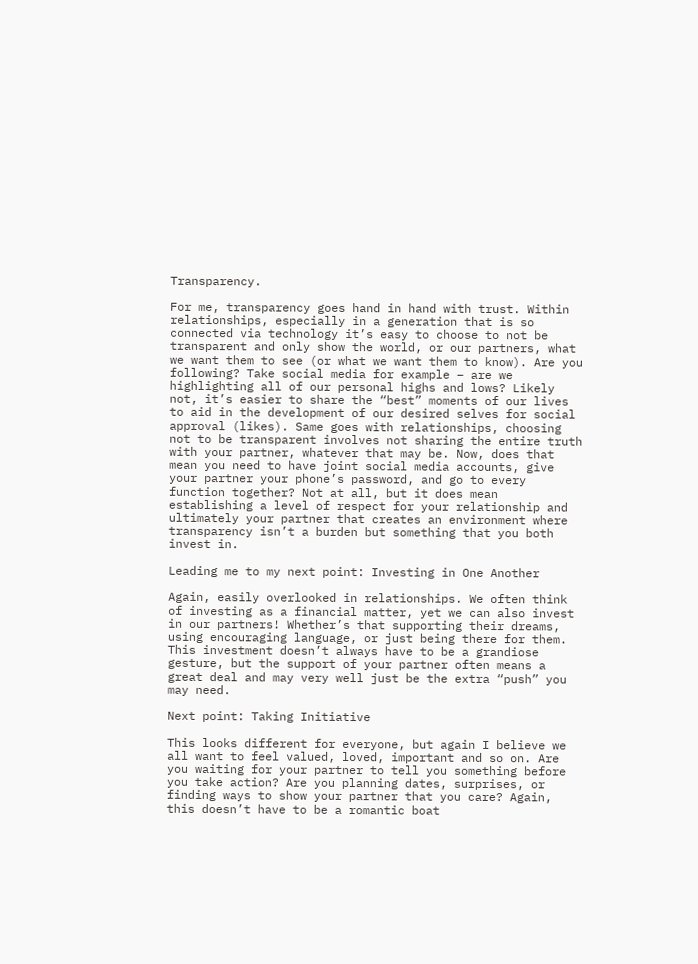Transparency.

For me, transparency goes hand in hand with trust. Within relationships, especially in a generation that is so connected via technology it’s easy to choose to not be transparent and only show the world, or our partners, what we want them to see (or what we want them to know). Are you following? Take social media for example – are we highlighting all of our personal highs and lows? Likely not, it’s easier to share the “best” moments of our lives to aid in the development of our desired selves for social approval (likes). Same goes with relationships, choosing not to be transparent involves not sharing the entire truth with your partner, whatever that may be. Now, does that mean you need to have joint social media accounts, give your partner your phone’s password, and go to every function together? Not at all, but it does mean establishing a level of respect for your relationship and ultimately your partner that creates an environment where transparency isn’t a burden but something that you both invest in.

Leading me to my next point: Investing in One Another

Again, easily overlooked in relationships. We often think of investing as a financial matter, yet we can also invest in our partners! Whether’s that supporting their dreams, using encouraging language, or just being there for them. This investment doesn’t always have to be a grandiose gesture, but the support of your partner often means a great deal and may very well just be the extra “push” you may need.

Next point: Taking Initiative

This looks different for everyone, but again I believe we all want to feel valued, loved, important and so on. Are you waiting for your partner to tell you something before you take action? Are you planning dates, surprises, or finding ways to show your partner that you care? Again, this doesn’t have to be a romantic boat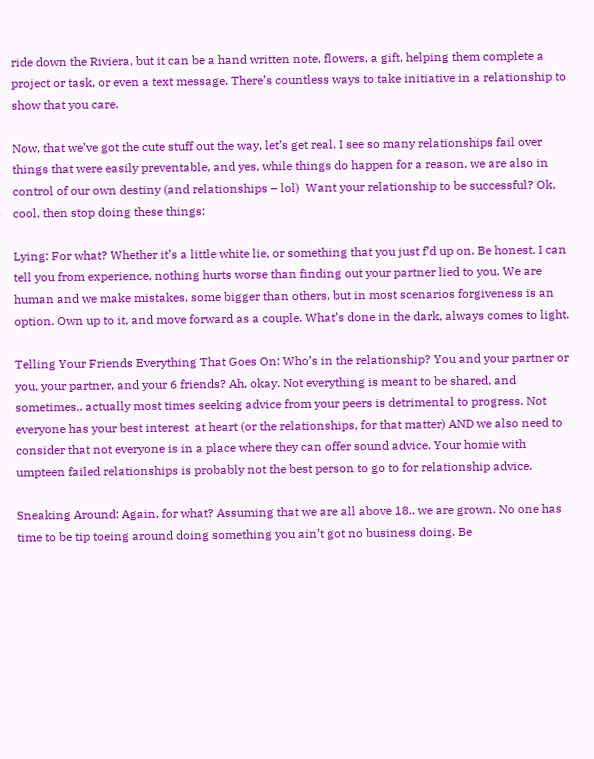ride down the Riviera, but it can be a hand written note, flowers, a gift, helping them complete a project or task, or even a text message. There’s countless ways to take initiative in a relationship to show that you care.

Now, that we’ve got the cute stuff out the way, let’s get real. I see so many relationships fail over things that were easily preventable, and yes, while things do happen for a reason, we are also in control of our own destiny (and relationships – lol)  Want your relationship to be successful? Ok, cool, then stop doing these things:

Lying: For what? Whether it’s a little white lie, or something that you just f’d up on. Be honest. I can tell you from experience, nothing hurts worse than finding out your partner lied to you. We are human and we make mistakes, some bigger than others, but in most scenarios forgiveness is an option. Own up to it, and move forward as a couple. What’s done in the dark, always comes to light.

Telling Your Friends Everything That Goes On: Who’s in the relationship? You and your partner or you, your partner, and your 6 friends? Ah, okay. Not everything is meant to be shared, and sometimes.. actually most times seeking advice from your peers is detrimental to progress. Not everyone has your best interest  at heart (or the relationships, for that matter) AND we also need to consider that not everyone is in a place where they can offer sound advice. Your homie with umpteen failed relationships is probably not the best person to go to for relationship advice.

Sneaking Around: Again, for what? Assuming that we are all above 18.. we are grown. No one has time to be tip toeing around doing something you ain’t got no business doing. Be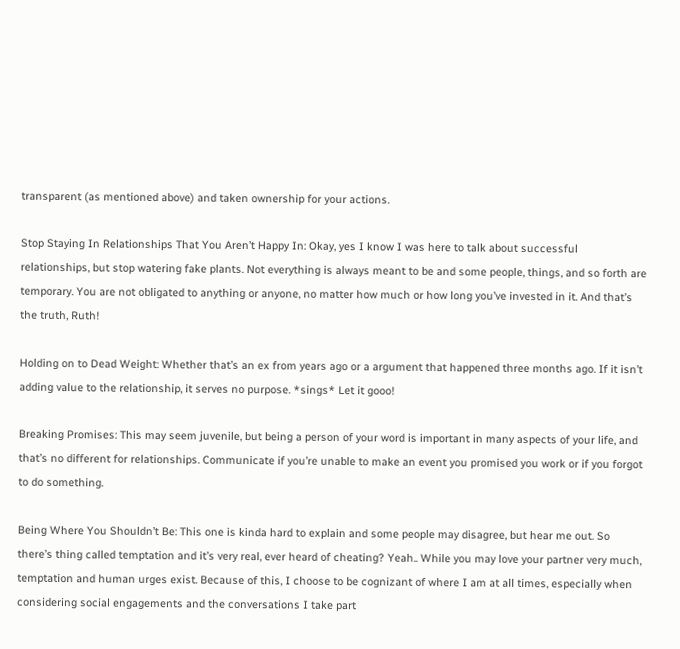transparent (as mentioned above) and taken ownership for your actions.

Stop Staying In Relationships That You Aren’t Happy In: Okay, yes I know I was here to talk about successful relationships, but stop watering fake plants. Not everything is always meant to be and some people, things, and so forth are temporary. You are not obligated to anything or anyone, no matter how much or how long you’ve invested in it. And that’s the truth, Ruth!

Holding on to Dead Weight: Whether that’s an ex from years ago or a argument that happened three months ago. If it isn’t adding value to the relationship, it serves no purpose. *sings* Let it gooo!

Breaking Promises: This may seem juvenile, but being a person of your word is important in many aspects of your life, and that’s no different for relationships. Communicate if you’re unable to make an event you promised you work or if you forgot to do something.

Being Where You Shouldn’t Be: This one is kinda hard to explain and some people may disagree, but hear me out. So there’s thing called temptation and it’s very real, ever heard of cheating? Yeah.. While you may love your partner very much, temptation and human urges exist. Because of this, I choose to be cognizant of where I am at all times, especially when considering social engagements and the conversations I take part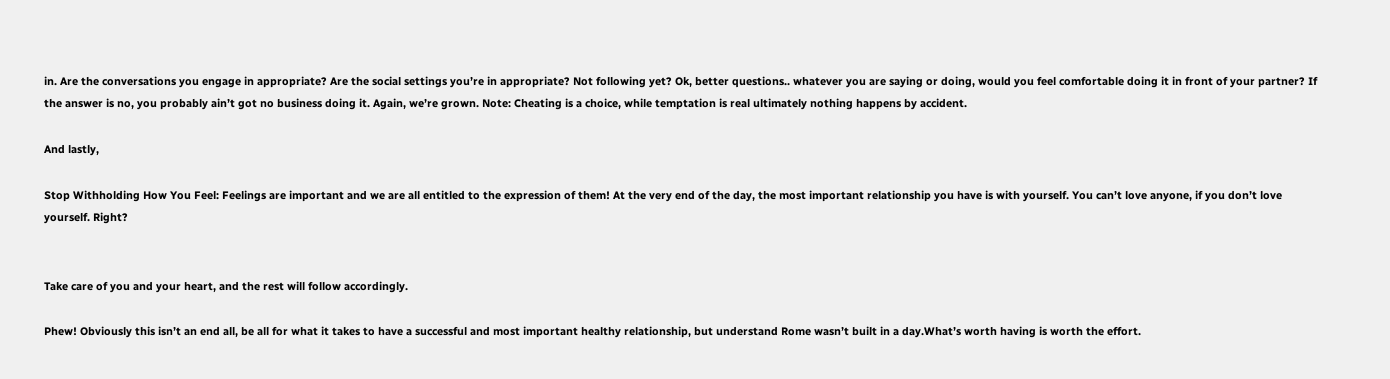in. Are the conversations you engage in appropriate? Are the social settings you’re in appropriate? Not following yet? Ok, better questions.. whatever you are saying or doing, would you feel comfortable doing it in front of your partner? If the answer is no, you probably ain’t got no business doing it. Again, we’re grown. Note: Cheating is a choice, while temptation is real ultimately nothing happens by accident.

And lastly,

Stop Withholding How You Feel: Feelings are important and we are all entitled to the expression of them! At the very end of the day, the most important relationship you have is with yourself. You can’t love anyone, if you don’t love yourself. Right?


Take care of you and your heart, and the rest will follow accordingly.

Phew! Obviously this isn’t an end all, be all for what it takes to have a successful and most important healthy relationship, but understand Rome wasn’t built in a day.What’s worth having is worth the effort.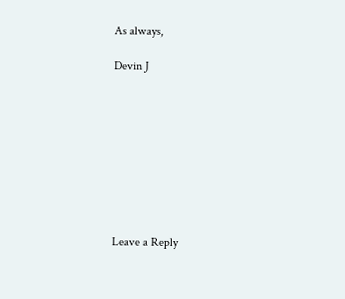As always,

Devin J









Leave a Reply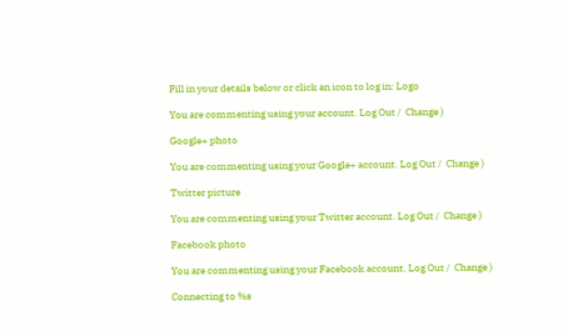Fill in your details below or click an icon to log in: Logo

You are commenting using your account. Log Out /  Change )

Google+ photo

You are commenting using your Google+ account. Log Out /  Change )

Twitter picture

You are commenting using your Twitter account. Log Out /  Change )

Facebook photo

You are commenting using your Facebook account. Log Out /  Change )

Connecting to %s